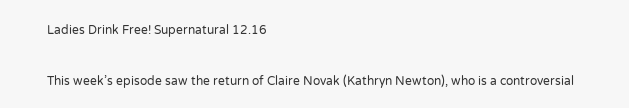Ladies Drink Free! Supernatural 12.16

This week’s episode saw the return of Claire Novak (Kathryn Newton), who is a controversial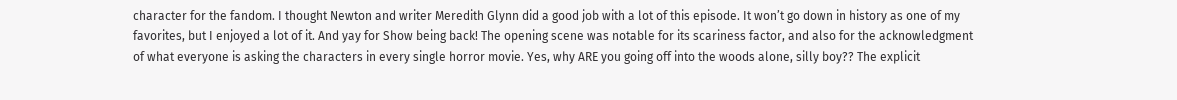character for the fandom. I thought Newton and writer Meredith Glynn did a good job with a lot of this episode. It won’t go down in history as one of my favorites, but I enjoyed a lot of it. And yay for Show being back! The opening scene was notable for its scariness factor, and also for the acknowledgment of what everyone is asking the characters in every single horror movie. Yes, why ARE you going off into the woods alone, silly boy?? The explicit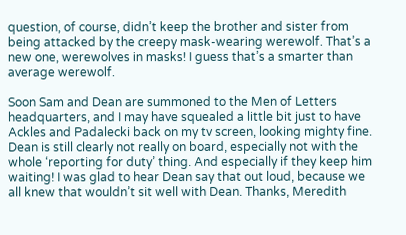question, of course, didn’t keep the brother and sister from being attacked by the creepy mask-wearing werewolf. That’s a new one, werewolves in masks! I guess that’s a smarter than average werewolf.

Soon Sam and Dean are summoned to the Men of Letters headquarters, and I may have squealed a little bit just to have Ackles and Padalecki back on my tv screen, looking mighty fine. Dean is still clearly not really on board, especially not with the whole ‘reporting for duty’ thing. And especially if they keep him waiting! I was glad to hear Dean say that out loud, because we all knew that wouldn’t sit well with Dean. Thanks, Meredith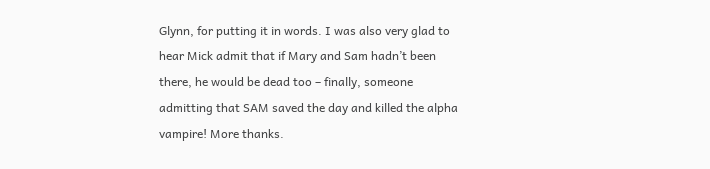Glynn, for putting it in words. I was also very glad to hear Mick admit that if Mary and Sam hadn’t been there, he would be dead too – finally, someone admitting that SAM saved the day and killed the alpha vampire! More thanks.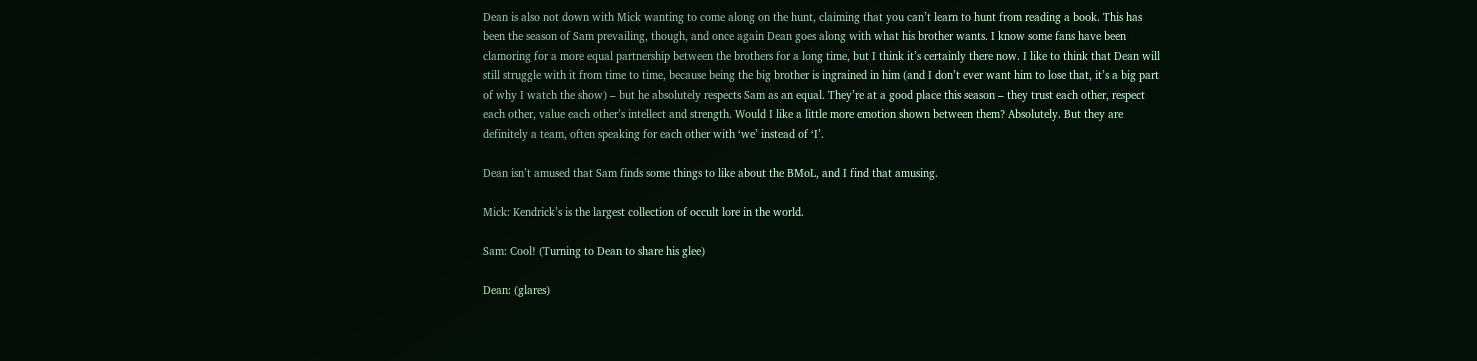Dean is also not down with Mick wanting to come along on the hunt, claiming that you can’t learn to hunt from reading a book. This has been the season of Sam prevailing, though, and once again Dean goes along with what his brother wants. I know some fans have been clamoring for a more equal partnership between the brothers for a long time, but I think it’s certainly there now. I like to think that Dean will still struggle with it from time to time, because being the big brother is ingrained in him (and I don’t ever want him to lose that, it’s a big part of why I watch the show) – but he absolutely respects Sam as an equal. They’re at a good place this season – they trust each other, respect each other, value each other’s intellect and strength. Would I like a little more emotion shown between them? Absolutely. But they are definitely a team, often speaking for each other with ‘we’ instead of ‘I’.

Dean isn’t amused that Sam finds some things to like about the BMoL, and I find that amusing.

Mick: Kendrick’s is the largest collection of occult lore in the world.

Sam: Cool! (Turning to Dean to share his glee)

Dean: (glares)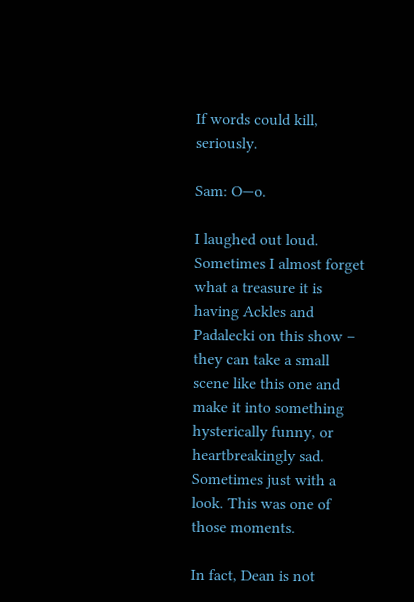If words could kill, seriously.

Sam: O—o.

I laughed out loud. Sometimes I almost forget what a treasure it is having Ackles and Padalecki on this show – they can take a small scene like this one and make it into something hysterically funny, or heartbreakingly sad. Sometimes just with a look. This was one of those moments.

In fact, Dean is not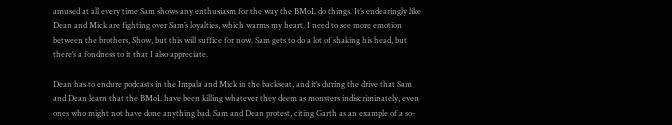amused at all every time Sam shows any enthusiasm for the way the BMoL do things. It’s endearingly like Dean and Mick are fighting over Sam’s loyalties, which warms my heart. I need to see more emotion between the brothers, Show, but this will suffice for now. Sam gets to do a lot of shaking his head, but there’s a fondness to it that I also appreciate.

Dean has to endure podcasts in the Impala and Mick in the backseat, and it’s during the drive that Sam and Dean learn that the BMoL have been killing whatever they deem as monsters indiscriminately, even ones who might not have done anything bad. Sam and Dean protest, citing Garth as an example of a so-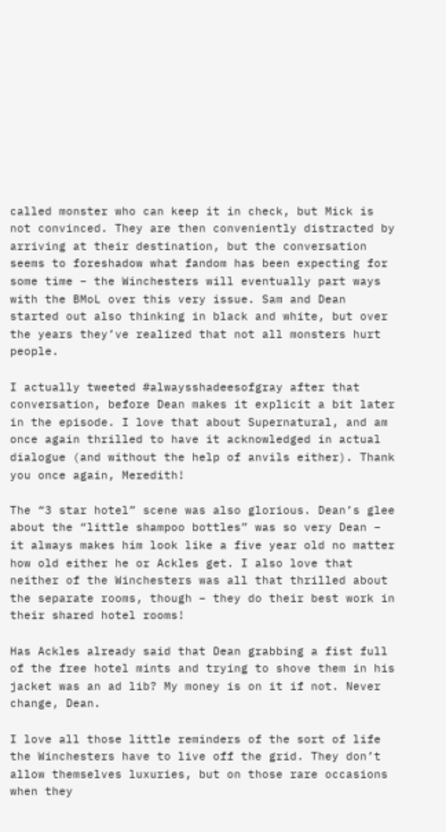called monster who can keep it in check, but Mick is not convinced. They are then conveniently distracted by arriving at their destination, but the conversation seems to foreshadow what fandom has been expecting for some time – the Winchesters will eventually part ways with the BMoL over this very issue. Sam and Dean started out also thinking in black and white, but over the years they’ve realized that not all monsters hurt people.

I actually tweeted #alwaysshadeesofgray after that conversation, before Dean makes it explicit a bit later in the episode. I love that about Supernatural, and am once again thrilled to have it acknowledged in actual dialogue (and without the help of anvils either). Thank you once again, Meredith!

The “3 star hotel” scene was also glorious. Dean’s glee about the “little shampoo bottles” was so very Dean – it always makes him look like a five year old no matter how old either he or Ackles get. I also love that neither of the Winchesters was all that thrilled about the separate rooms, though – they do their best work in their shared hotel rooms!

Has Ackles already said that Dean grabbing a fist full of the free hotel mints and trying to shove them in his jacket was an ad lib? My money is on it if not. Never change, Dean.

I love all those little reminders of the sort of life the Winchesters have to live off the grid. They don’t allow themselves luxuries, but on those rare occasions when they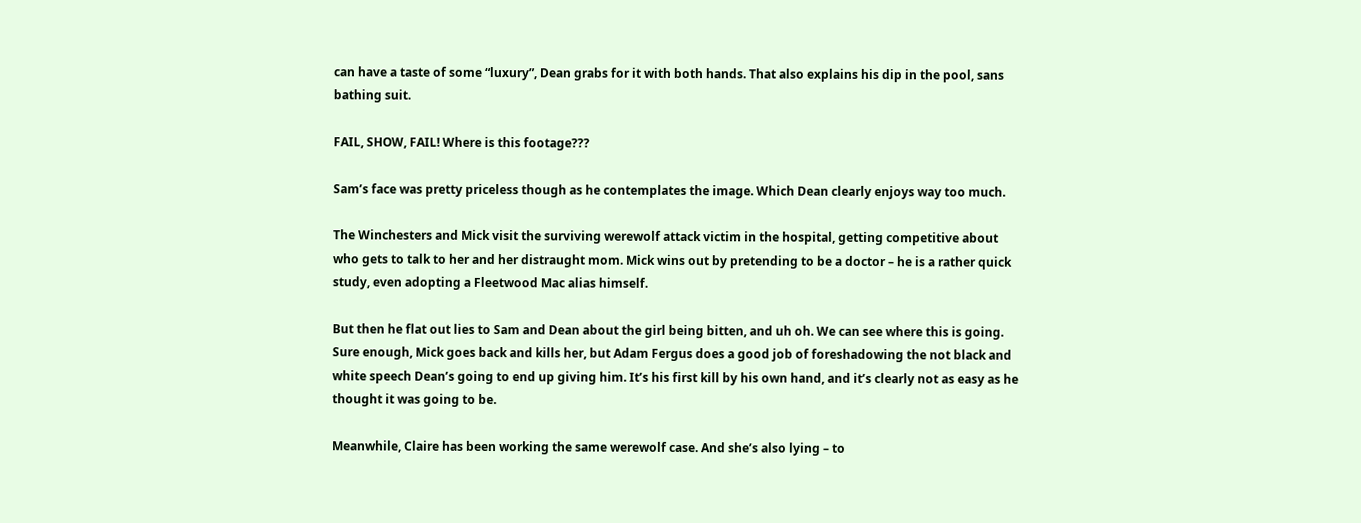can have a taste of some “luxury”, Dean grabs for it with both hands. That also explains his dip in the pool, sans bathing suit.

FAIL, SHOW, FAIL! Where is this footage???

Sam’s face was pretty priceless though as he contemplates the image. Which Dean clearly enjoys way too much.

The Winchesters and Mick visit the surviving werewolf attack victim in the hospital, getting competitive about who gets to talk to her and her distraught mom. Mick wins out by pretending to be a doctor – he is a rather quick study, even adopting a Fleetwood Mac alias himself.

But then he flat out lies to Sam and Dean about the girl being bitten, and uh oh. We can see where this is going. Sure enough, Mick goes back and kills her, but Adam Fergus does a good job of foreshadowing the not black and white speech Dean’s going to end up giving him. It’s his first kill by his own hand, and it’s clearly not as easy as he thought it was going to be.

Meanwhile, Claire has been working the same werewolf case. And she’s also lying – to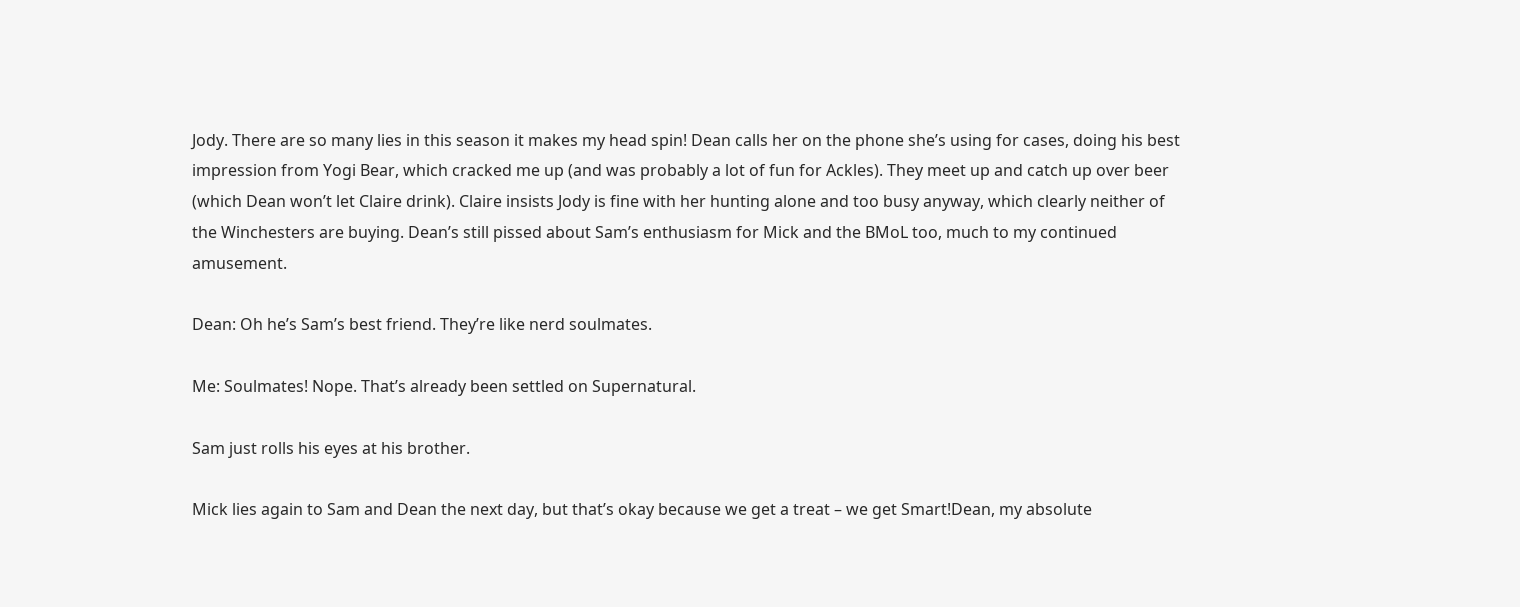Jody. There are so many lies in this season it makes my head spin! Dean calls her on the phone she’s using for cases, doing his best impression from Yogi Bear, which cracked me up (and was probably a lot of fun for Ackles). They meet up and catch up over beer (which Dean won’t let Claire drink). Claire insists Jody is fine with her hunting alone and too busy anyway, which clearly neither of the Winchesters are buying. Dean’s still pissed about Sam’s enthusiasm for Mick and the BMoL too, much to my continued amusement.

Dean: Oh he’s Sam’s best friend. They’re like nerd soulmates.

Me: Soulmates! Nope. That’s already been settled on Supernatural.

Sam just rolls his eyes at his brother.

Mick lies again to Sam and Dean the next day, but that’s okay because we get a treat – we get Smart!Dean, my absolute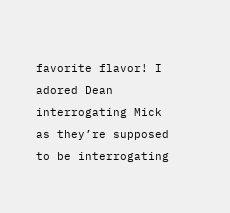favorite flavor! I adored Dean interrogating Mick as they’re supposed to be interrogating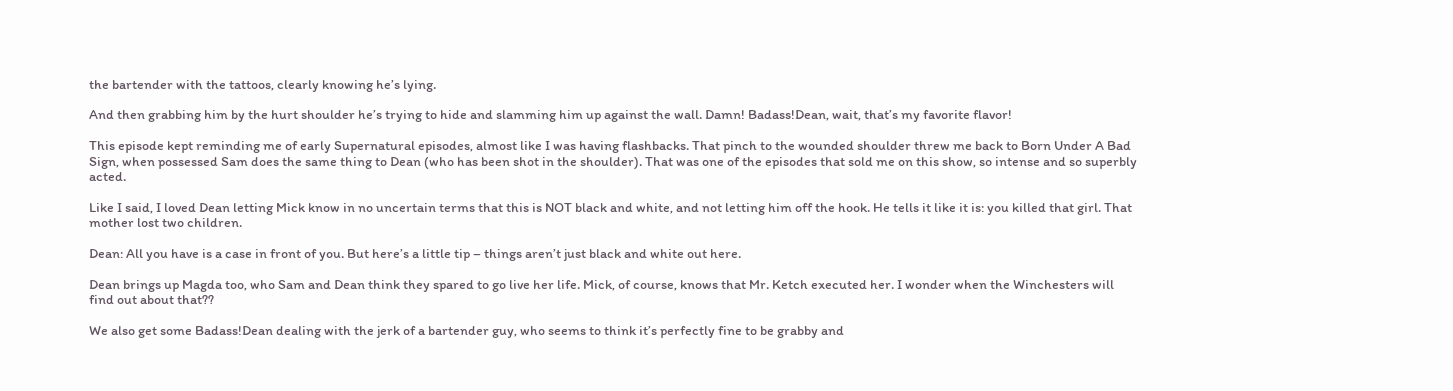the bartender with the tattoos, clearly knowing he’s lying.

And then grabbing him by the hurt shoulder he’s trying to hide and slamming him up against the wall. Damn! Badass!Dean, wait, that’s my favorite flavor!

This episode kept reminding me of early Supernatural episodes, almost like I was having flashbacks. That pinch to the wounded shoulder threw me back to Born Under A Bad Sign, when possessed Sam does the same thing to Dean (who has been shot in the shoulder). That was one of the episodes that sold me on this show, so intense and so superbly acted.

Like I said, I loved Dean letting Mick know in no uncertain terms that this is NOT black and white, and not letting him off the hook. He tells it like it is: you killed that girl. That mother lost two children.

Dean: All you have is a case in front of you. But here’s a little tip – things aren’t just black and white out here.

Dean brings up Magda too, who Sam and Dean think they spared to go live her life. Mick, of course, knows that Mr. Ketch executed her. I wonder when the Winchesters will find out about that??

We also get some Badass!Dean dealing with the jerk of a bartender guy, who seems to think it’s perfectly fine to be grabby and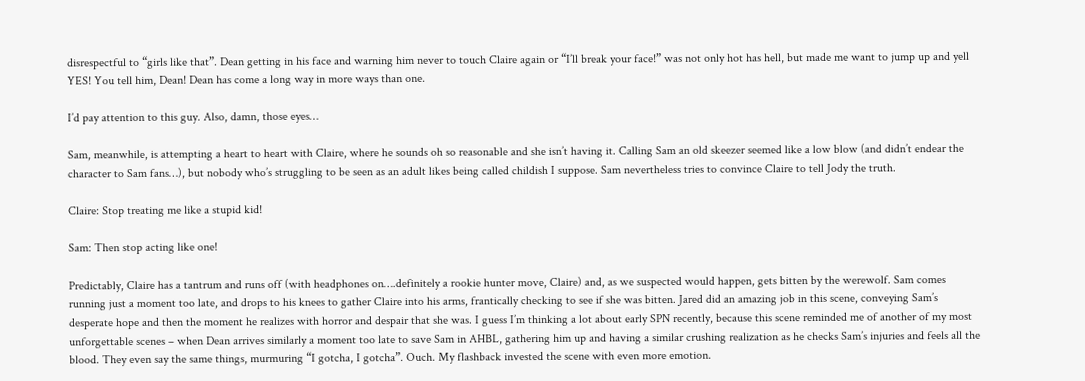disrespectful to “girls like that”. Dean getting in his face and warning him never to touch Claire again or “I’ll break your face!” was not only hot has hell, but made me want to jump up and yell YES! You tell him, Dean! Dean has come a long way in more ways than one.

I’d pay attention to this guy. Also, damn, those eyes…

Sam, meanwhile, is attempting a heart to heart with Claire, where he sounds oh so reasonable and she isn’t having it. Calling Sam an old skeezer seemed like a low blow (and didn’t endear the character to Sam fans…), but nobody who’s struggling to be seen as an adult likes being called childish I suppose. Sam nevertheless tries to convince Claire to tell Jody the truth.

Claire: Stop treating me like a stupid kid!

Sam: Then stop acting like one!

Predictably, Claire has a tantrum and runs off (with headphones on….definitely a rookie hunter move, Claire) and, as we suspected would happen, gets bitten by the werewolf. Sam comes running just a moment too late, and drops to his knees to gather Claire into his arms, frantically checking to see if she was bitten. Jared did an amazing job in this scene, conveying Sam’s desperate hope and then the moment he realizes with horror and despair that she was. I guess I’m thinking a lot about early SPN recently, because this scene reminded me of another of my most unforgettable scenes – when Dean arrives similarly a moment too late to save Sam in AHBL, gathering him up and having a similar crushing realization as he checks Sam’s injuries and feels all the blood. They even say the same things, murmuring “I gotcha, I gotcha”. Ouch. My flashback invested the scene with even more emotion.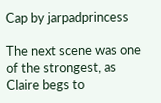Cap by jarpadprincess

The next scene was one of the strongest, as Claire begs to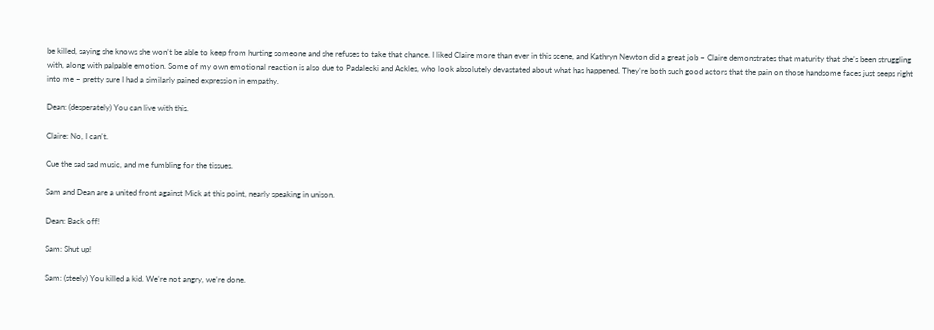be killed, saying she knows she won’t be able to keep from hurting someone and she refuses to take that chance. I liked Claire more than ever in this scene, and Kathryn Newton did a great job – Claire demonstrates that maturity that she’s been struggling with, along with palpable emotion. Some of my own emotional reaction is also due to Padalecki and Ackles, who look absolutely devastated about what has happened. They’re both such good actors that the pain on those handsome faces just seeps right into me – pretty sure I had a similarly pained expression in empathy.

Dean: (desperately) You can live with this.

Claire: No, I can’t.

Cue the sad sad music, and me fumbling for the tissues.

Sam and Dean are a united front against Mick at this point, nearly speaking in unison.

Dean: Back off!

Sam: Shut up!

Sam: (steely) You killed a kid. We’re not angry, we’re done.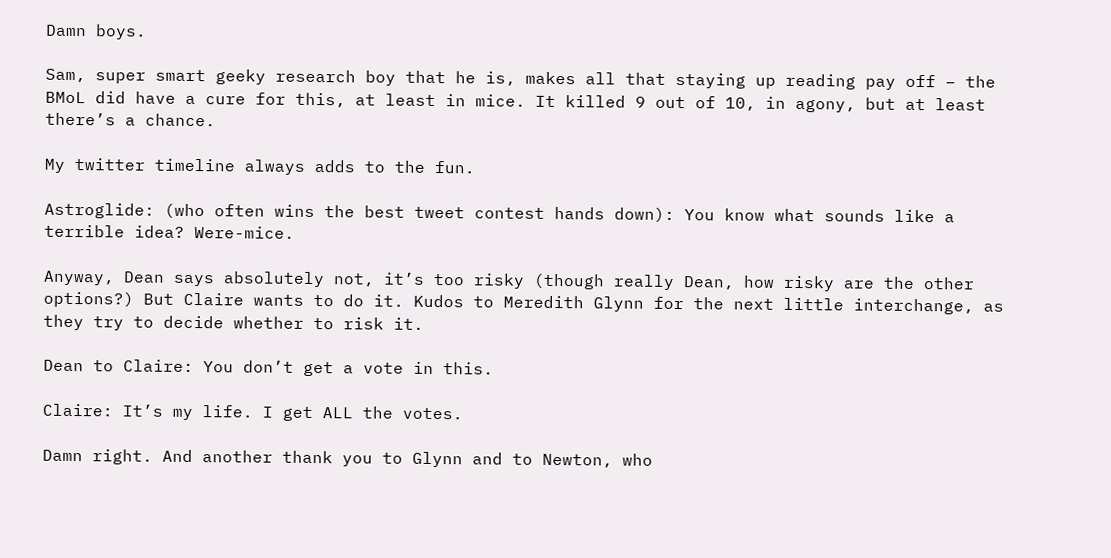Damn boys.

Sam, super smart geeky research boy that he is, makes all that staying up reading pay off – the BMoL did have a cure for this, at least in mice. It killed 9 out of 10, in agony, but at least there’s a chance.

My twitter timeline always adds to the fun.

Astroglide: (who often wins the best tweet contest hands down): You know what sounds like a terrible idea? Were-mice.

Anyway, Dean says absolutely not, it’s too risky (though really Dean, how risky are the other options?) But Claire wants to do it. Kudos to Meredith Glynn for the next little interchange, as they try to decide whether to risk it.

Dean to Claire: You don’t get a vote in this.

Claire: It’s my life. I get ALL the votes.

Damn right. And another thank you to Glynn and to Newton, who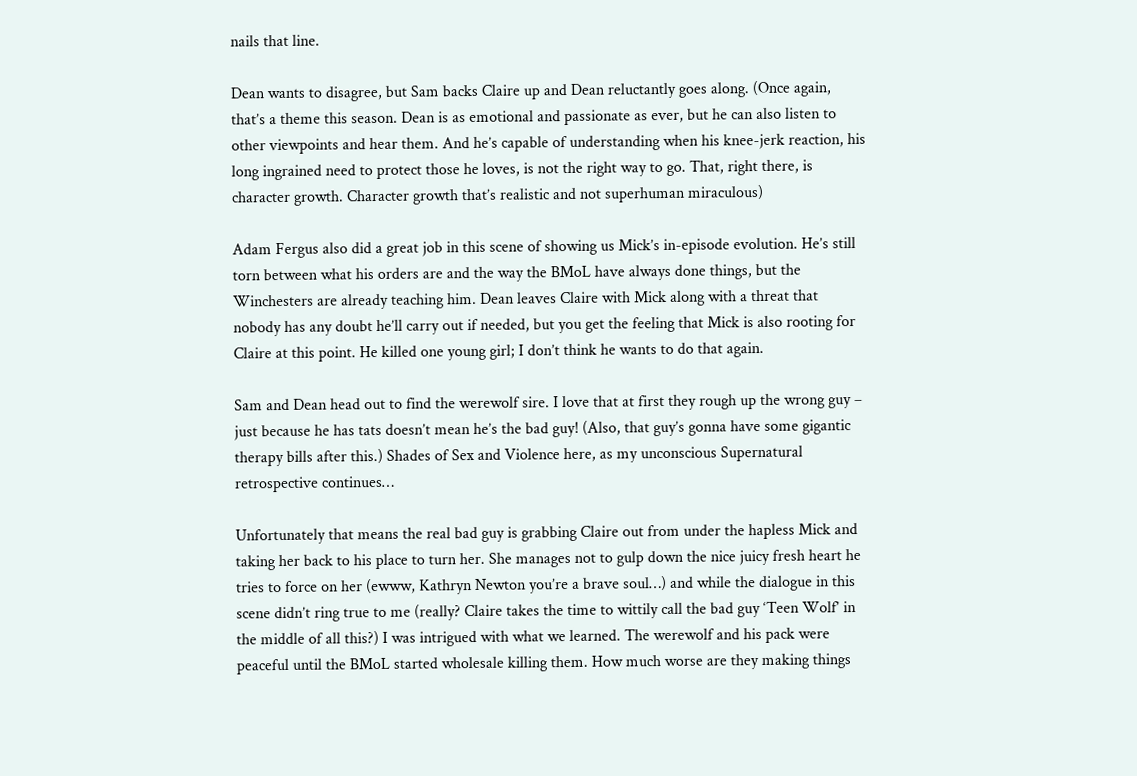nails that line.

Dean wants to disagree, but Sam backs Claire up and Dean reluctantly goes along. (Once again, that’s a theme this season. Dean is as emotional and passionate as ever, but he can also listen to other viewpoints and hear them. And he’s capable of understanding when his knee-jerk reaction, his long ingrained need to protect those he loves, is not the right way to go. That, right there, is character growth. Character growth that’s realistic and not superhuman miraculous)

Adam Fergus also did a great job in this scene of showing us Mick’s in-episode evolution. He’s still torn between what his orders are and the way the BMoL have always done things, but the Winchesters are already teaching him. Dean leaves Claire with Mick along with a threat that nobody has any doubt he’ll carry out if needed, but you get the feeling that Mick is also rooting for Claire at this point. He killed one young girl; I don’t think he wants to do that again.

Sam and Dean head out to find the werewolf sire. I love that at first they rough up the wrong guy – just because he has tats doesn’t mean he’s the bad guy! (Also, that guy’s gonna have some gigantic therapy bills after this.) Shades of Sex and Violence here, as my unconscious Supernatural retrospective continues…

Unfortunately that means the real bad guy is grabbing Claire out from under the hapless Mick and taking her back to his place to turn her. She manages not to gulp down the nice juicy fresh heart he tries to force on her (ewww, Kathryn Newton you’re a brave soul…) and while the dialogue in this scene didn’t ring true to me (really? Claire takes the time to wittily call the bad guy ‘Teen Wolf’ in the middle of all this?) I was intrigued with what we learned. The werewolf and his pack were peaceful until the BMoL started wholesale killing them. How much worse are they making things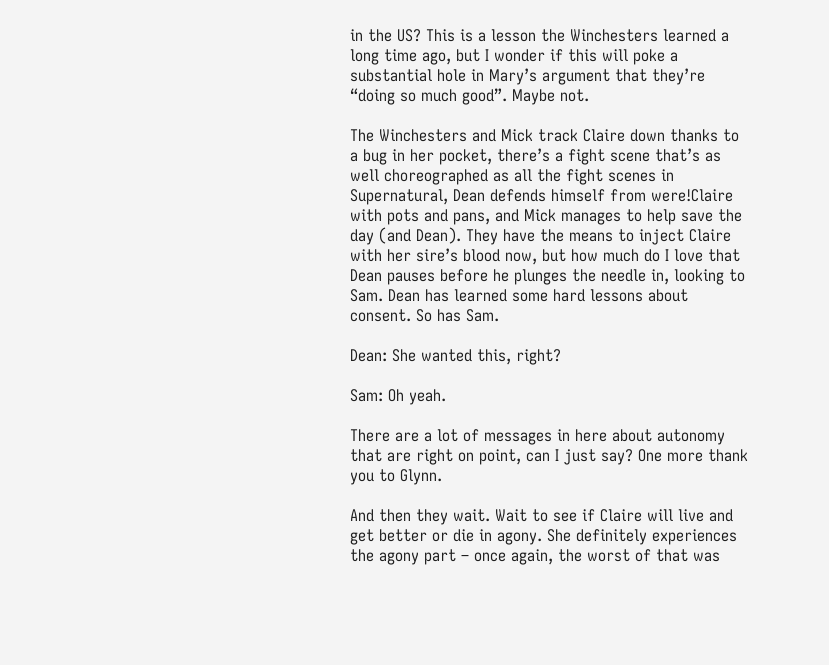in the US? This is a lesson the Winchesters learned a long time ago, but I wonder if this will poke a substantial hole in Mary’s argument that they’re “doing so much good”. Maybe not.

The Winchesters and Mick track Claire down thanks to a bug in her pocket, there’s a fight scene that’s as well choreographed as all the fight scenes in Supernatural, Dean defends himself from were!Claire with pots and pans, and Mick manages to help save the day (and Dean). They have the means to inject Claire with her sire’s blood now, but how much do I love that Dean pauses before he plunges the needle in, looking to Sam. Dean has learned some hard lessons about consent. So has Sam.

Dean: She wanted this, right?

Sam: Oh yeah.

There are a lot of messages in here about autonomy that are right on point, can I just say? One more thank you to Glynn.

And then they wait. Wait to see if Claire will live and get better or die in agony. She definitely experiences the agony part – once again, the worst of that was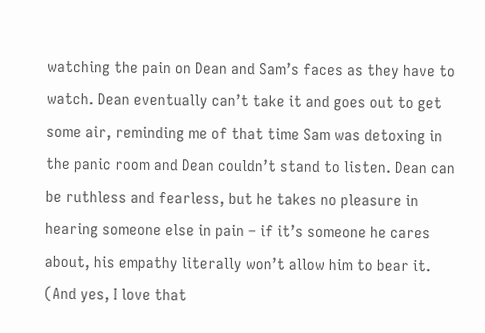watching the pain on Dean and Sam’s faces as they have to watch. Dean eventually can’t take it and goes out to get some air, reminding me of that time Sam was detoxing in the panic room and Dean couldn’t stand to listen. Dean can be ruthless and fearless, but he takes no pleasure in hearing someone else in pain – if it’s someone he cares about, his empathy literally won’t allow him to bear it. (And yes, I love that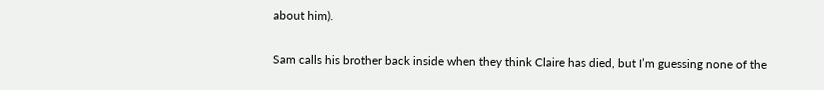about him).

Sam calls his brother back inside when they think Claire has died, but I’m guessing none of the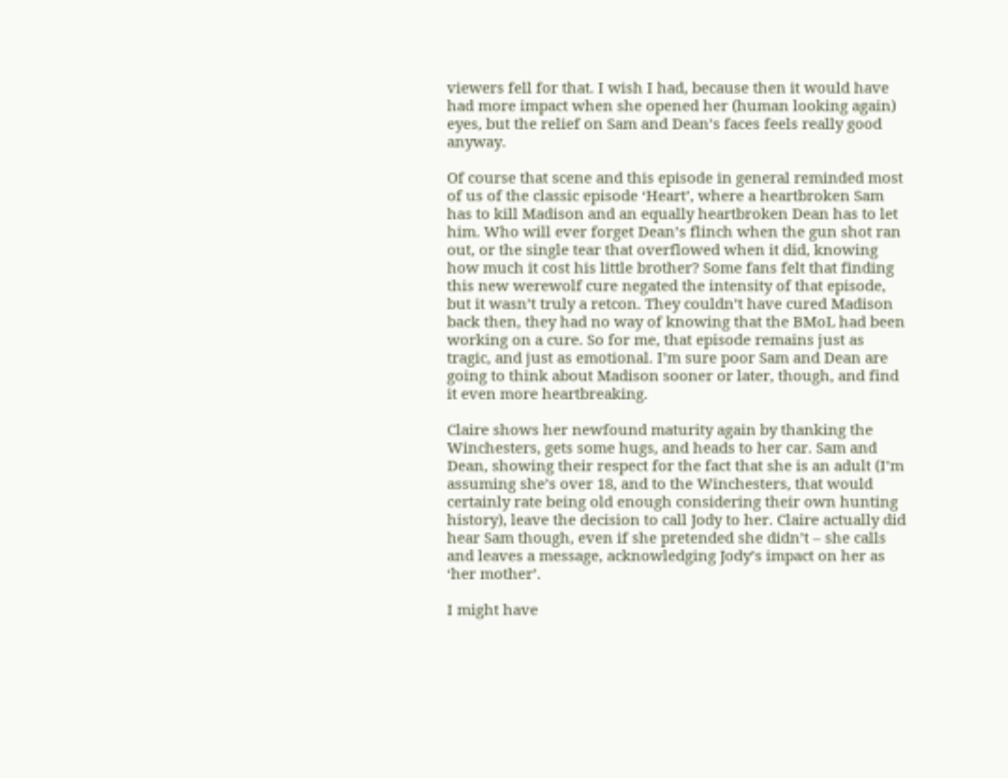viewers fell for that. I wish I had, because then it would have had more impact when she opened her (human looking again) eyes, but the relief on Sam and Dean’s faces feels really good anyway.

Of course that scene and this episode in general reminded most of us of the classic episode ‘Heart’, where a heartbroken Sam has to kill Madison and an equally heartbroken Dean has to let him. Who will ever forget Dean’s flinch when the gun shot ran out, or the single tear that overflowed when it did, knowing how much it cost his little brother? Some fans felt that finding this new werewolf cure negated the intensity of that episode, but it wasn’t truly a retcon. They couldn’t have cured Madison back then, they had no way of knowing that the BMoL had been working on a cure. So for me, that episode remains just as tragic, and just as emotional. I’m sure poor Sam and Dean are going to think about Madison sooner or later, though, and find it even more heartbreaking.

Claire shows her newfound maturity again by thanking the Winchesters, gets some hugs, and heads to her car. Sam and Dean, showing their respect for the fact that she is an adult (I’m assuming she’s over 18, and to the Winchesters, that would certainly rate being old enough considering their own hunting history), leave the decision to call Jody to her. Claire actually did hear Sam though, even if she pretended she didn’t – she calls and leaves a message, acknowledging Jody’s impact on her as ‘her mother’.

I might have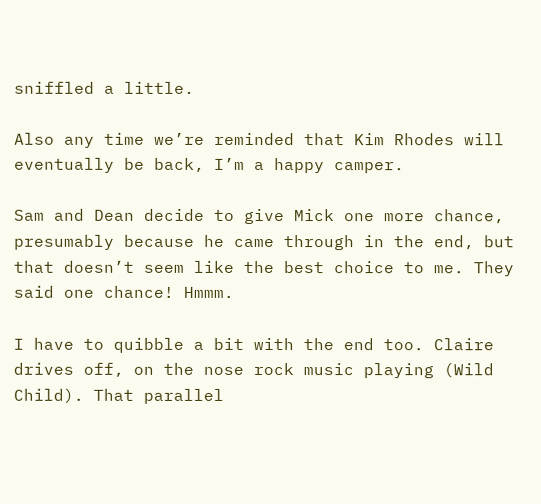sniffled a little.

Also any time we’re reminded that Kim Rhodes will eventually be back, I’m a happy camper.

Sam and Dean decide to give Mick one more chance, presumably because he came through in the end, but that doesn’t seem like the best choice to me. They said one chance! Hmmm.

I have to quibble a bit with the end too. Claire drives off, on the nose rock music playing (Wild Child). That parallel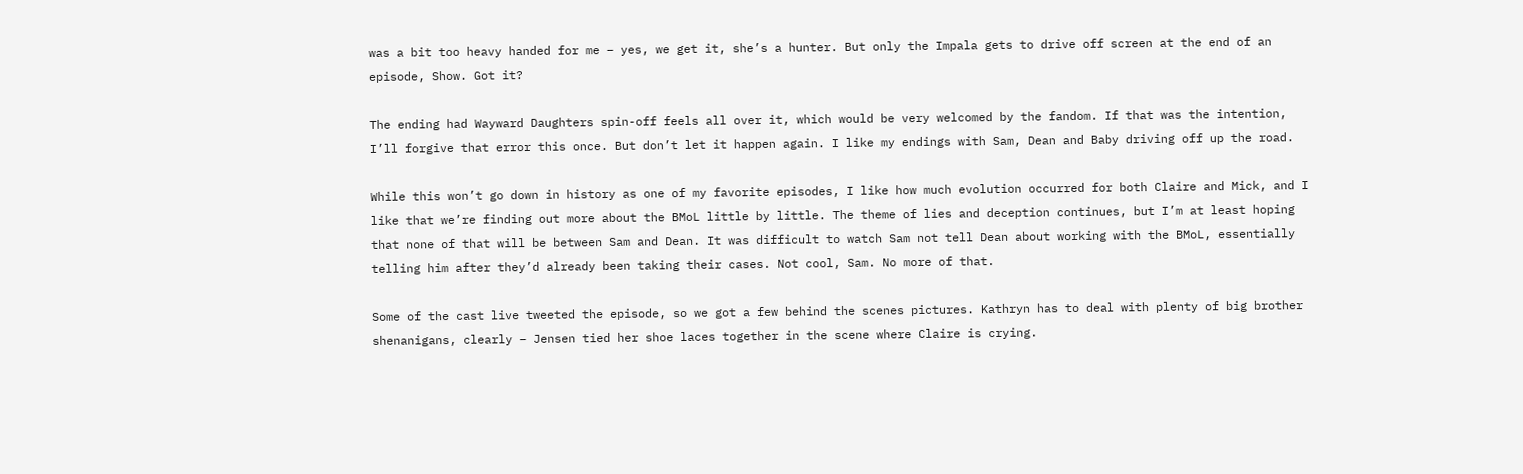was a bit too heavy handed for me – yes, we get it, she’s a hunter. But only the Impala gets to drive off screen at the end of an episode, Show. Got it?

The ending had Wayward Daughters spin-off feels all over it, which would be very welcomed by the fandom. If that was the intention, I’ll forgive that error this once. But don’t let it happen again. I like my endings with Sam, Dean and Baby driving off up the road.

While this won’t go down in history as one of my favorite episodes, I like how much evolution occurred for both Claire and Mick, and I like that we’re finding out more about the BMoL little by little. The theme of lies and deception continues, but I’m at least hoping that none of that will be between Sam and Dean. It was difficult to watch Sam not tell Dean about working with the BMoL, essentially telling him after they’d already been taking their cases. Not cool, Sam. No more of that.

Some of the cast live tweeted the episode, so we got a few behind the scenes pictures. Kathryn has to deal with plenty of big brother shenanigans, clearly – Jensen tied her shoe laces together in the scene where Claire is crying.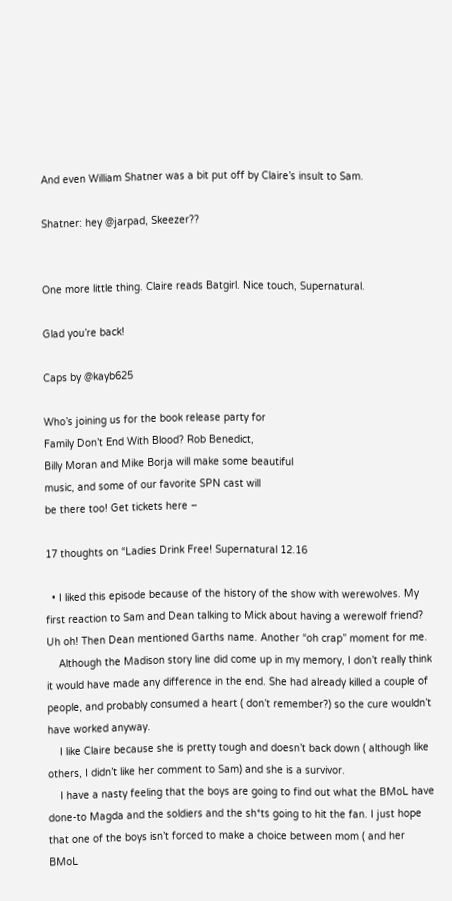And even William Shatner was a bit put off by Claire’s insult to Sam.

Shatner: hey @jarpad, Skeezer??


One more little thing. Claire reads Batgirl. Nice touch, Supernatural.

Glad you’re back!

Caps by @kayb625

Who’s joining us for the book release party for
Family Don’t End With Blood? Rob Benedict,
Billy Moran and Mike Borja will make some beautiful
music, and some of our favorite SPN cast will
be there too! Get tickets here –

17 thoughts on “Ladies Drink Free! Supernatural 12.16

  • I liked this episode because of the history of the show with werewolves. My first reaction to Sam and Dean talking to Mick about having a werewolf friend? Uh oh! Then Dean mentioned Garths name. Another “oh crap” moment for me.
    Although the Madison story line did come up in my memory, I don’t really think it would have made any difference in the end. She had already killed a couple of people, and probably consumed a heart ( don’t remember?) so the cure wouldn’t have worked anyway.
    I like Claire because she is pretty tough and doesn’t back down ( although like others, I didn’t like her comment to Sam) and she is a survivor.
    I have a nasty feeling that the boys are going to find out what the BMoL have done-to Magda and the soldiers and the sh*ts going to hit the fan. I just hope that one of the boys isn’t forced to make a choice between mom ( and her BMoL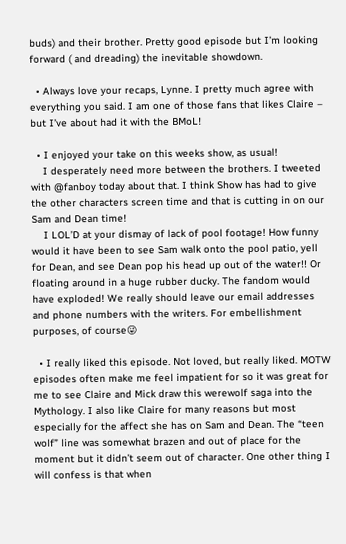buds) and their brother. Pretty good episode but I’m looking forward ( and dreading) the inevitable showdown.

  • Always love your recaps, Lynne. I pretty much agree with everything you said. I am one of those fans that likes Claire – but I’ve about had it with the BMoL!

  • I enjoyed your take on this weeks show, as usual!
    I desperately need more between the brothers. I tweeted with @fanboy today about that. I think Show has had to give the other characters screen time and that is cutting in on our Sam and Dean time!
    I LOL’D at your dismay of lack of pool footage! How funny would it have been to see Sam walk onto the pool patio, yell for Dean, and see Dean pop his head up out of the water!! Or floating around in a huge rubber ducky. The fandom would have exploded! We really should leave our email addresses and phone numbers with the writers. For embellishment purposes, of course😜

  • I really liked this episode. Not loved, but really liked. MOTW episodes often make me feel impatient for so it was great for me to see Claire and Mick draw this werewolf saga into the Mythology. I also like Claire for many reasons but most especially for the affect she has on Sam and Dean. The “teen wolf” line was somewhat brazen and out of place for the moment but it didn’t seem out of character. One other thing I will confess is that when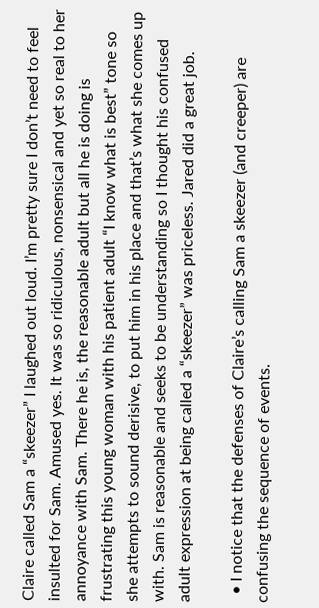Claire called Sam a “skeezer” I laughed out loud. I’m pretty sure I don’t need to feel insulted for Sam. Amused yes. It was so ridiculous, nonsensical and yet so real to her annoyance with Sam. There he is, the reasonable adult but all he is doing is frustrating this young woman with his patient adult “I know what is best” tone so she attempts to sound derisive, to put him in his place and that’s what she comes up with. Sam is reasonable and seeks to be understanding so I thought his confused adult expression at being called a “skeezer” was priceless. Jared did a great job.

  • I notice that the defenses of Claire’s calling Sam a skeezer (and creeper) are confusing the sequence of events.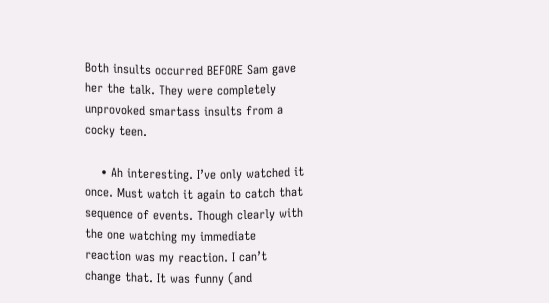Both insults occurred BEFORE Sam gave her the talk. They were completely unprovoked smartass insults from a cocky teen.

    • Ah interesting. I’ve only watched it once. Must watch it again to catch that sequence of events. Though clearly with the one watching my immediate reaction was my reaction. I can’t change that. It was funny (and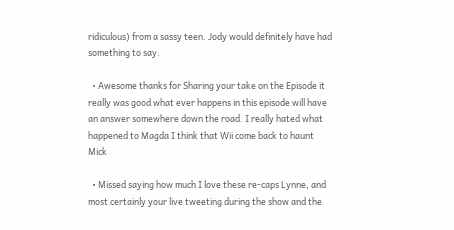ridiculous) from a sassy teen. Jody would definitely have had something to say.

  • Awesome thanks for Sharing your take on the Episode it really was good what ever happens in this episode will have an answer somewhere down the road. I really hated what happened to Magda I think that Wii come back to haunt Mick

  • Missed saying how much I love these re-caps Lynne, and most certainly your live tweeting during the show and the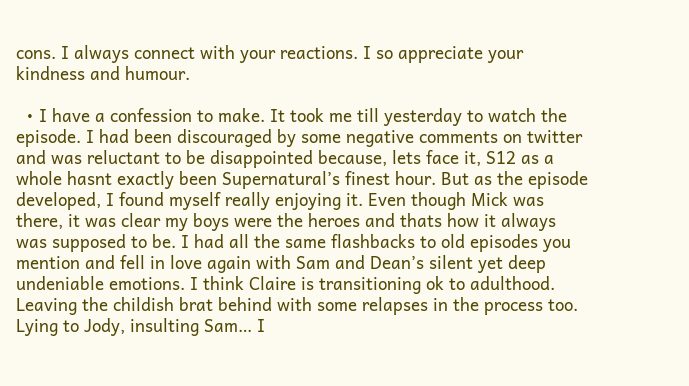cons. I always connect with your reactions. I so appreciate your kindness and humour.

  • I have a confession to make. It took me till yesterday to watch the episode. I had been discouraged by some negative comments on twitter and was reluctant to be disappointed because, lets face it, S12 as a whole hasnt exactly been Supernatural’s finest hour. But as the episode developed, I found myself really enjoying it. Even though Mick was there, it was clear my boys were the heroes and thats how it always was supposed to be. I had all the same flashbacks to old episodes you mention and fell in love again with Sam and Dean’s silent yet deep undeniable emotions. I think Claire is transitioning ok to adulthood. Leaving the childish brat behind with some relapses in the process too. Lying to Jody, insulting Sam… I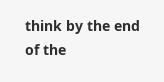think by the end of the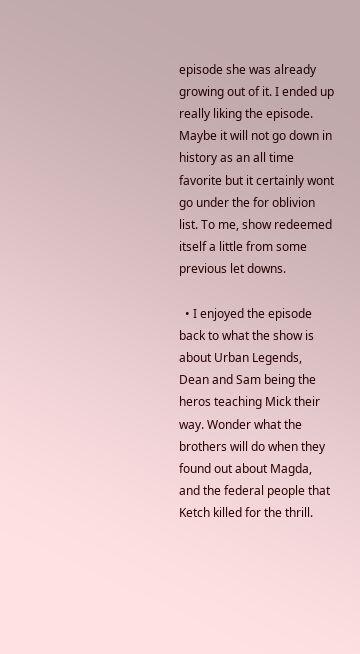episode she was already growing out of it. I ended up really liking the episode. Maybe it will not go down in history as an all time favorite but it certainly wont go under the for oblivion list. To me, show redeemed itself a little from some previous let downs.

  • I enjoyed the episode back to what the show is about Urban Legends, Dean and Sam being the heros teaching Mick their way. Wonder what the brothers will do when they found out about Magda, and the federal people that Ketch killed for the thrill.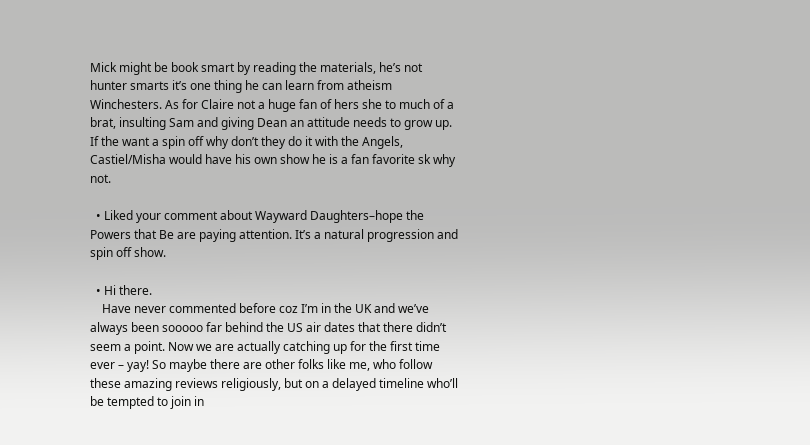Mick might be book smart by reading the materials, he’s not hunter smarts it’s one thing he can learn from atheism Winchesters. As for Claire not a huge fan of hers she to much of a brat, insulting Sam and giving Dean an attitude needs to grow up. If the want a spin off why don’t they do it with the Angels, Castiel/Misha would have his own show he is a fan favorite sk why not.

  • Liked your comment about Wayward Daughters–hope the Powers that Be are paying attention. It’s a natural progression and spin off show.

  • Hi there.
    Have never commented before coz I’m in the UK and we’ve always been sooooo far behind the US air dates that there didn’t seem a point. Now we are actually catching up for the first time ever – yay! So maybe there are other folks like me, who follow these amazing reviews religiously, but on a delayed timeline who’ll be tempted to join in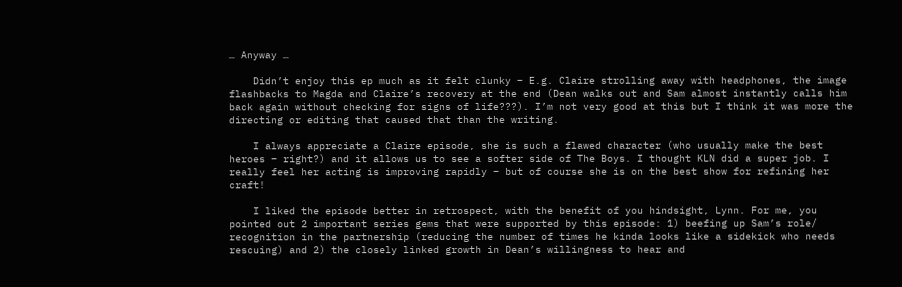… Anyway …

    Didn’t enjoy this ep much as it felt clunky – E.g. Claire strolling away with headphones, the image flashbacks to Magda and Claire’s recovery at the end (Dean walks out and Sam almost instantly calls him back again without checking for signs of life???). I’m not very good at this but I think it was more the directing or editing that caused that than the writing.

    I always appreciate a Claire episode, she is such a flawed character (who usually make the best heroes – right?) and it allows us to see a softer side of The Boys. I thought KLN did a super job. I really feel her acting is improving rapidly – but of course she is on the best show for refining her craft!

    I liked the episode better in retrospect, with the benefit of you hindsight, Lynn. For me, you pointed out 2 important series gems that were supported by this episode: 1) beefing up Sam’s role/ recognition in the partnership (reducing the number of times he kinda looks like a sidekick who needs rescuing) and 2) the closely linked growth in Dean’s willingness to hear and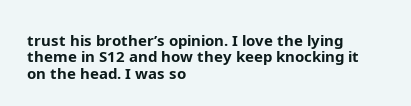trust his brother’s opinion. I love the lying theme in S12 and how they keep knocking it on the head. I was so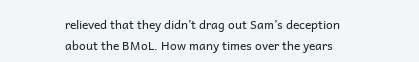relieved that they didn’t drag out Sam’s deception about the BMoL. How many times over the years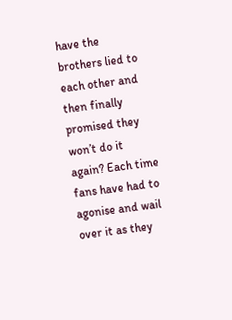have the brothers lied to each other and then finally promised they won’t do it again? Each time fans have had to agonise and wail over it as they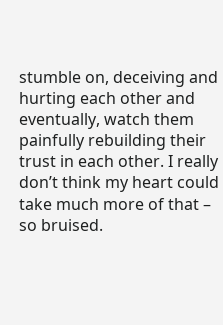stumble on, deceiving and hurting each other and eventually, watch them painfully rebuilding their trust in each other. I really don’t think my heart could take much more of that – so bruised.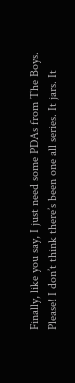Finally, like you say, I just need some PDAs from The Boys. Please! I don’t think there’s been one all series. It jars. It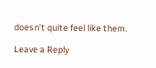doesn’t quite feel like them.

Leave a Reply